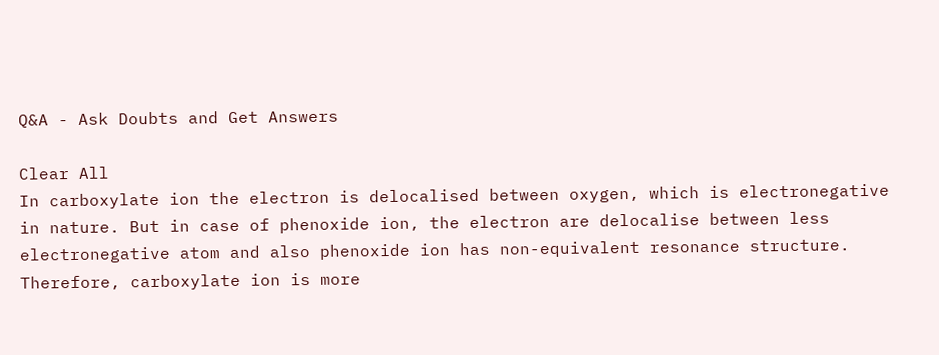Q&A - Ask Doubts and Get Answers

Clear All
In carboxylate ion the electron is delocalised between oxygen, which is electronegative in nature. But in case of phenoxide ion, the electron are delocalise between less electronegative atom and also phenoxide ion has non-equivalent resonance structure. Therefore, carboxylate ion is more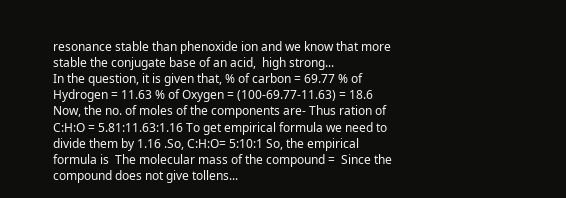resonance stable than phenoxide ion and we know that more stable the conjugate base of an acid,  high strong...
In the question, it is given that, % of carbon = 69.77 % of Hydrogen = 11.63 % of Oxygen = (100-69.77-11.63) = 18.6 Now, the no. of moles of the components are- Thus ration of C:H:O = 5.81:11.63:1.16 To get empirical formula we need to divide them by 1.16 .So, C:H:O= 5:10:1 So, the empirical formula is  The molecular mass of the compound =  Since the compound does not give tollens...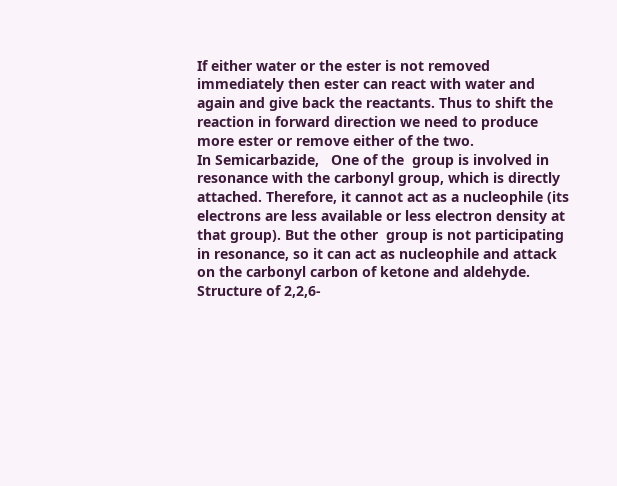If either water or the ester is not removed immediately then ester can react with water and again and give back the reactants. Thus to shift the reaction in forward direction we need to produce more ester or remove either of the two.
In Semicarbazide,   One of the  group is involved in resonance with the carbonyl group, which is directly attached. Therefore, it cannot act as a nucleophile (its electrons are less available or less electron density at that group). But the other  group is not participating in resonance, so it can act as nucleophile and attack on the carbonyl carbon of ketone and aldehyde.
Structure of 2,2,6-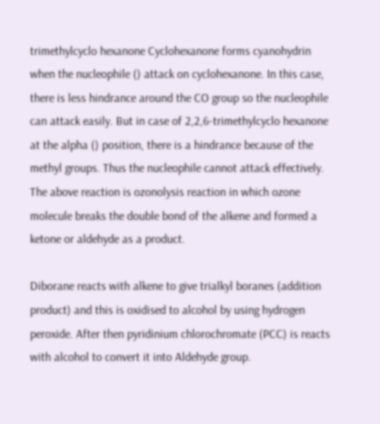trimethylcyclo hexanone Cyclohexanone forms cyanohydrin when the nucleophile () attack on cyclohexanone. In this case, there is less hindrance around the CO group so the nucleophile can attack easily. But in case of 2,2,6-trimethylcyclo hexanone at the alpha () position, there is a hindrance because of the methyl groups. Thus the nucleophile cannot attack effectively.
The above reaction is ozonolysis reaction in which ozone molecule breaks the double bond of the alkene and formed a ketone or aldehyde as a product.

Diborane reacts with alkene to give trialkyl boranes (addition product) and this is oxidised to alcohol by using hydrogen peroxide. After then pyridinium chlorochromate (PCC) is reacts with alcohol to convert it into Aldehyde group.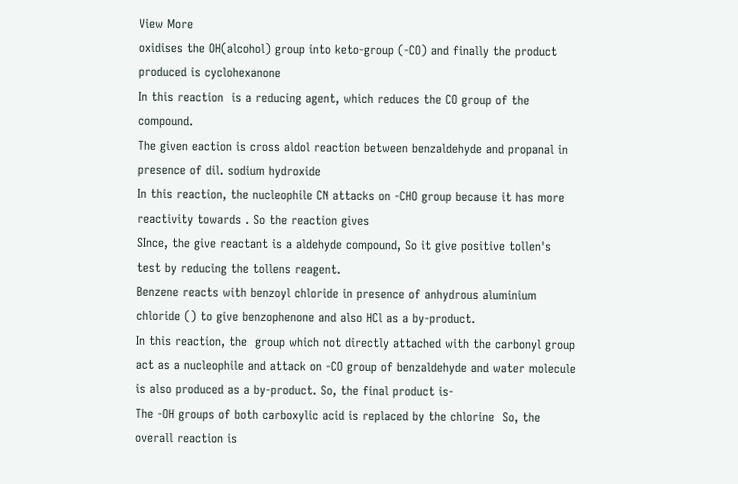View More
oxidises the OH(alcohol) group into keto-group (-CO) and finally the product produced is cyclohexanone
In this reaction  is a reducing agent, which reduces the CO group of the compound.
The given eaction is cross aldol reaction between benzaldehyde and propanal in presence of dil. sodium hydroxide
In this reaction, the nucleophile CN attacks on -CHO group because it has more reactivity towards . So the reaction gives
SInce, the give reactant is a aldehyde compound, So it give positive tollen's test by reducing the tollens reagent.
Benzene reacts with benzoyl chloride in presence of anhydrous aluminium chloride () to give benzophenone and also HCl as a by-product.
In this reaction, the  group which not directly attached with the carbonyl group act as a nucleophile and attack on -CO group of benzaldehyde and water molecule is also produced as a by-product. So, the final product is-
The -OH groups of both carboxylic acid is replaced by the chlorine  So, the overall reaction is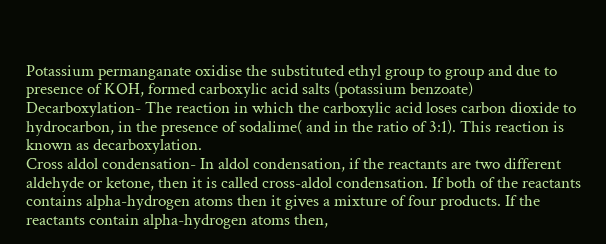Potassium permanganate oxidise the substituted ethyl group to group and due to presence of KOH, formed carboxylic acid salts (potassium benzoate)
Decarboxylation- The reaction in which the carboxylic acid loses carbon dioxide to hydrocarbon, in the presence of sodalime( and in the ratio of 3:1). This reaction is known as decarboxylation.
Cross aldol condensation- In aldol condensation, if the reactants are two different aldehyde or ketone, then it is called cross-aldol condensation. If both of the reactants contains alpha-hydrogen atoms then it gives a mixture of four products. If the reactants contain alpha-hydrogen atoms then,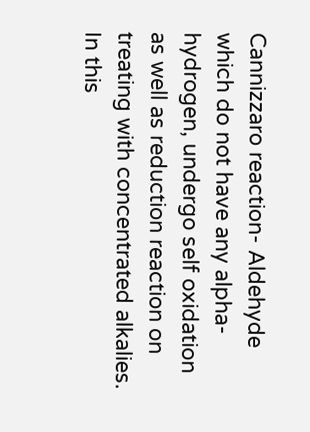Cannizzaro reaction- Aldehyde which do not have any alpha- hydrogen, undergo self oxidation as well as reduction reaction on treating with concentrated alkalies. In this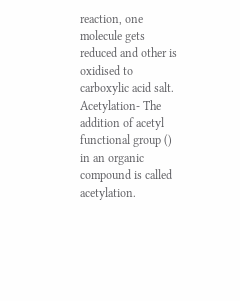reaction, one molecule gets reduced and other is oxidised to carboxylic acid salt.
Acetylation- The addition of acetyl functional group () in an organic compound is called acetylation.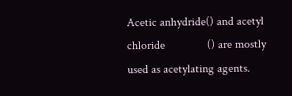Acetic anhydride() and acetyl chloride              () are mostly used as acetylating agents.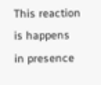This reaction is happens in presence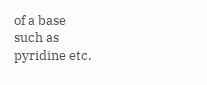of a base such as pyridine etc.